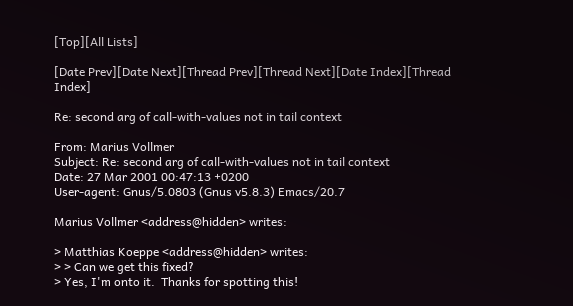[Top][All Lists]

[Date Prev][Date Next][Thread Prev][Thread Next][Date Index][Thread Index]

Re: second arg of call-with-values not in tail context

From: Marius Vollmer
Subject: Re: second arg of call-with-values not in tail context
Date: 27 Mar 2001 00:47:13 +0200
User-agent: Gnus/5.0803 (Gnus v5.8.3) Emacs/20.7

Marius Vollmer <address@hidden> writes:

> Matthias Koeppe <address@hidden> writes:
> > Can we get this fixed?
> Yes, I'm onto it.  Thanks for spotting this!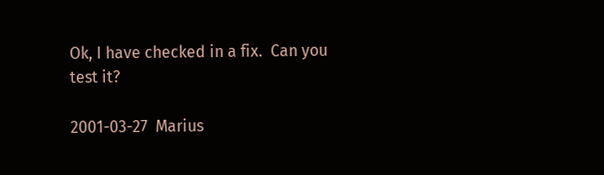Ok, I have checked in a fix.  Can you test it?

2001-03-27  Marius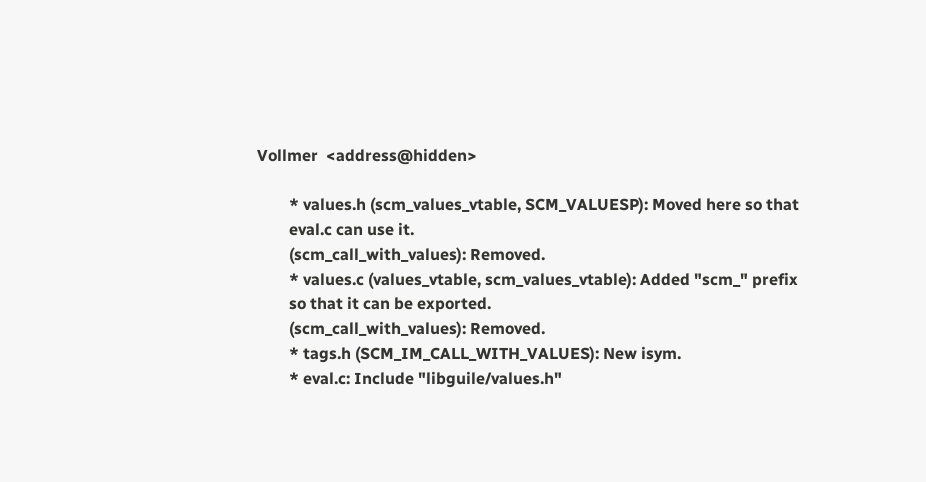Vollmer  <address@hidden>

        * values.h (scm_values_vtable, SCM_VALUESP): Moved here so that
        eval.c can use it.
        (scm_call_with_values): Removed.
        * values.c (values_vtable, scm_values_vtable): Added "scm_" prefix
        so that it can be exported.
        (scm_call_with_values): Removed.
        * tags.h (SCM_IM_CALL_WITH_VALUES): New isym.
        * eval.c: Include "libguile/values.h"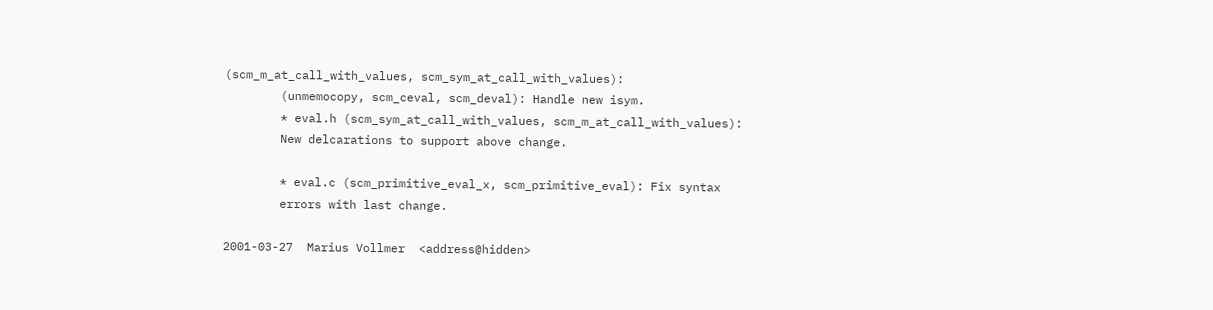(scm_m_at_call_with_values, scm_sym_at_call_with_values):
        (unmemocopy, scm_ceval, scm_deval): Handle new isym.
        * eval.h (scm_sym_at_call_with_values, scm_m_at_call_with_values):
        New delcarations to support above change.

        * eval.c (scm_primitive_eval_x, scm_primitive_eval): Fix syntax
        errors with last change.

2001-03-27  Marius Vollmer  <address@hidden>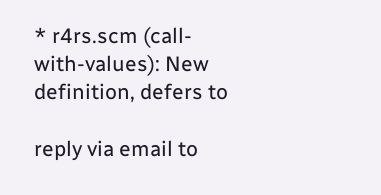* r4rs.scm (call-with-values): New definition, defers to

reply via email to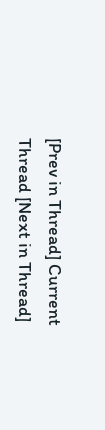[Prev in Thread] Current Thread [Next in Thread]